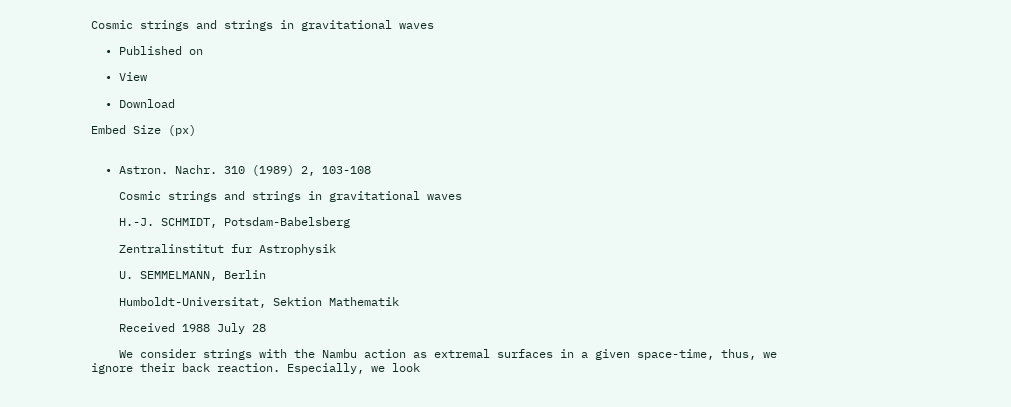Cosmic strings and strings in gravitational waves

  • Published on

  • View

  • Download

Embed Size (px)


  • Astron. Nachr. 310 (1989) 2, 103-108

    Cosmic strings and strings in gravitational waves

    H.-J. SCHMIDT, Potsdam-Babelsberg

    Zentralinstitut fur Astrophysik

    U. SEMMELMANN, Berlin

    Humboldt-Universitat, Sektion Mathematik

    Received 1988 July 28

    We consider strings with the Nambu action as extremal surfaces in a given space-time, thus, we ignore their back reaction. Especially, we look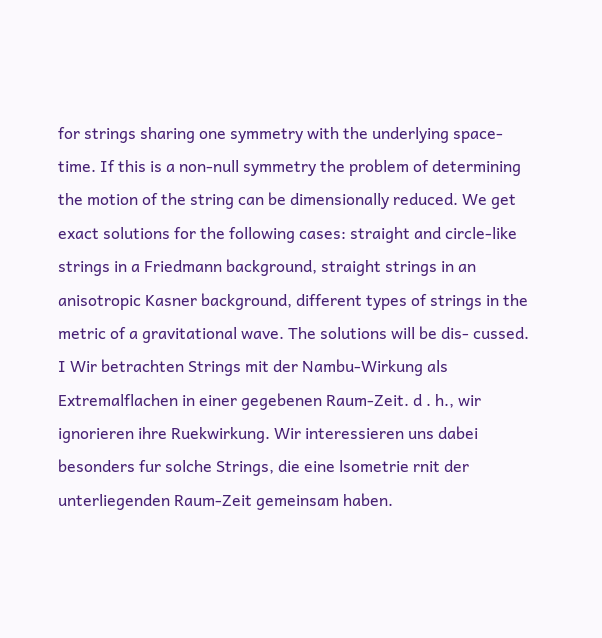for strings sharing one symmetry with the underlying space-time. If this is a non-null symmetry the problem of determining the motion of the string can be dimensionally reduced. We get exact solutions for the following cases: straight and circle-like strings in a Friedmann background, straight strings in an anisotropic Kasner background, different types of strings in the metric of a gravitational wave. The solutions will be dis- cussed. I Wir betrachten Strings mit der Nambu-Wirkung als Extremalflachen in einer gegebenen Raum-Zeit. d . h., wir ignorieren ihre Ruekwirkung. Wir interessieren uns dabei besonders fur solche Strings, die eine lsometrie rnit der unterliegenden Raum-Zeit gemeinsam haben.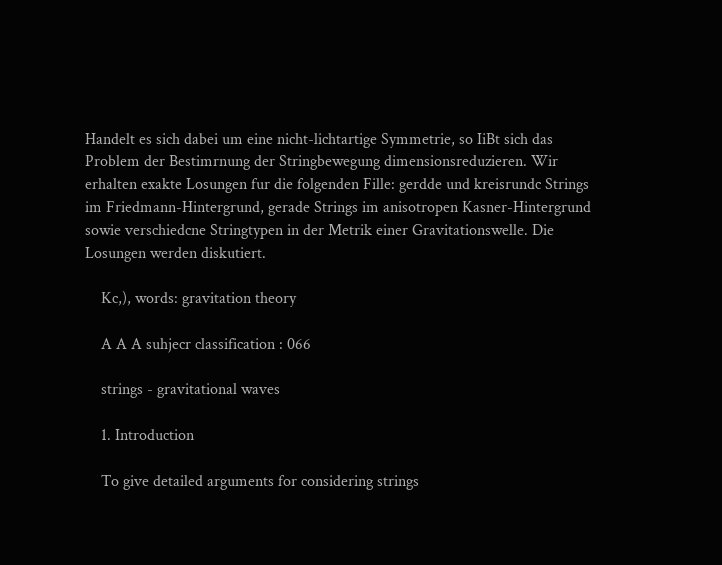Handelt es sich dabei um eine nicht-lichtartige Symmetrie, so IiBt sich das Problem der Bestimrnung der Stringbewegung dimensionsreduzieren. Wir erhalten exakte Losungen fur die folgenden Fille: gerdde und kreisrundc Strings im Friedmann-Hintergrund, gerade Strings im anisotropen Kasner-Hintergrund sowie verschiedcne Stringtypen in der Metrik einer Gravitationswelle. Die Losungen werden diskutiert.

    Kc,), words: gravitation theory

    A A A suhjecr classification : 066

    strings - gravitational waves

    1. Introduction

    To give detailed arguments for considering strings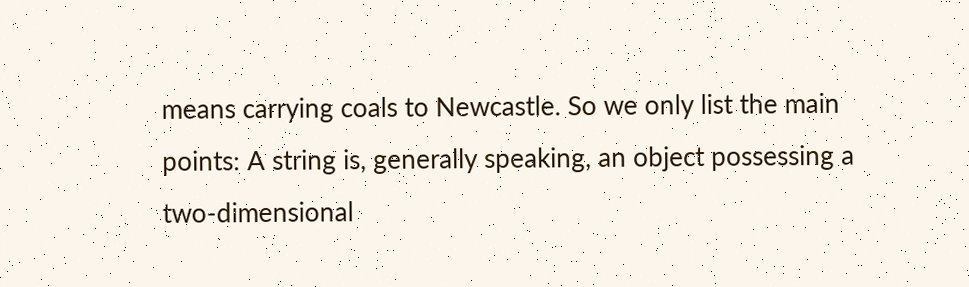means carrying coals to Newcastle. So we only list the main points: A string is, generally speaking, an object possessing a two-dimensional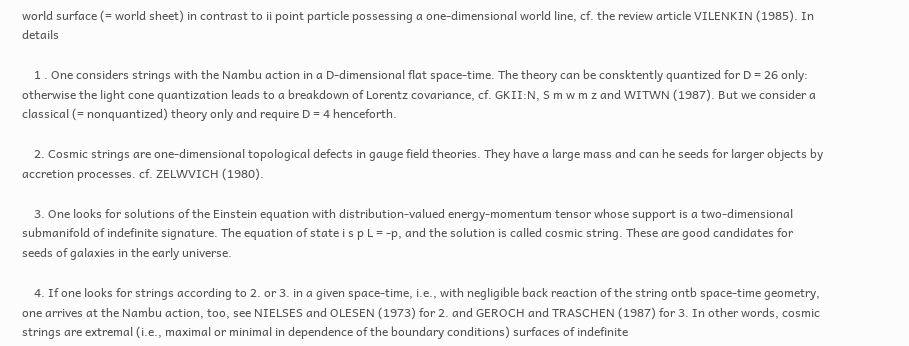world surface (= world sheet) in contrast to ii point particle possessing a one-dimensional world line, cf. the review article VILENKIN (1985). In details

    1 . One considers strings with the Nambu action in a D-dimensional flat space-time. The theory can be consktently quantized for D = 26 only: otherwise the light cone quantization leads to a breakdown of Lorentz covariance, cf. GKII:N, S m w m z and WITWN (1987). But we consider a classical (= nonquantized) theory only and require D = 4 henceforth.

    2. Cosmic strings are one-dimensional topological defects in gauge field theories. They have a large mass and can he seeds for larger objects by accretion processes. cf. ZELWVICH (1980).

    3. One looks for solutions of the Einstein equation with distribution-valued energy-momentum tensor whose support is a two-dimensional submanifold of indefinite signature. The equation of state i s p L = -p, and the solution is called cosmic string. These are good candidates for seeds of galaxies in the early universe.

    4. If one looks for strings according to 2. or 3. in a given space-time, i.e., with negligible back reaction of the string ontb space-time geometry, one arrives at the Nambu action, too, see NIELSES and OLESEN (1973) for 2. and GEROCH and TRASCHEN (1987) for 3. In other words, cosmic strings are extremal (i.e., maximal or minimal in dependence of the boundary conditions) surfaces of indefinite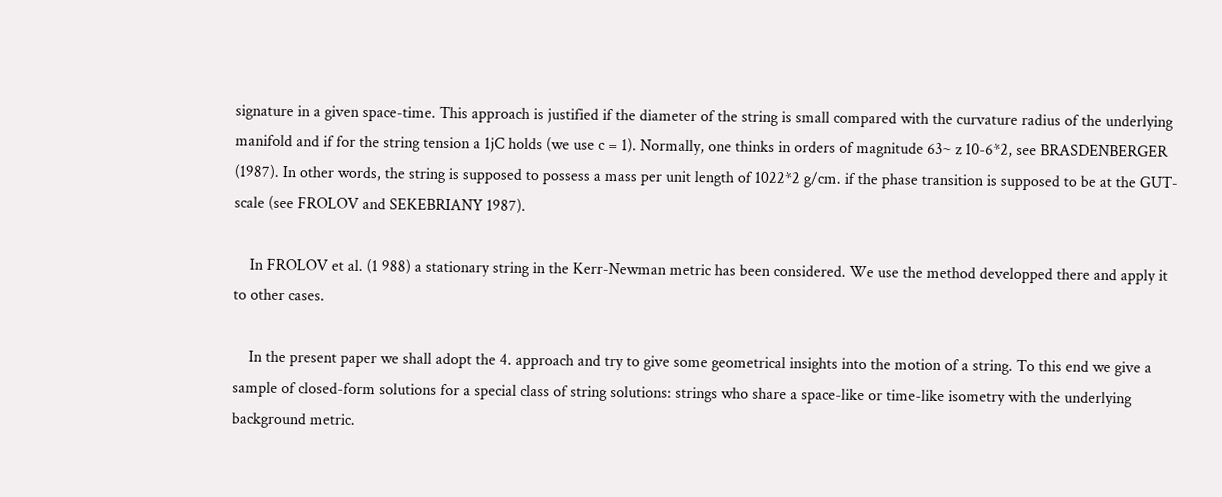signature in a given space-time. This approach is justified if the diameter of the string is small compared with the curvature radius of the underlying manifold and if for the string tension a 1jC holds (we use c = 1). Normally, one thinks in orders of magnitude 63~ z 10-6*2, see BRASDENBERGER (1987). In other words, the string is supposed to possess a mass per unit length of 1022*2 g/cm. if the phase transition is supposed to be at the GUT-scale (see FROLOV and SEKEBRIANY 1987).

    In FROLOV et al. (1 988) a stationary string in the Kerr-Newman metric has been considered. We use the method developped there and apply it to other cases.

    In the present paper we shall adopt the 4. approach and try to give some geometrical insights into the motion of a string. To this end we give a sample of closed-form solutions for a special class of string solutions: strings who share a space-like or time-like isometry with the underlying background metric.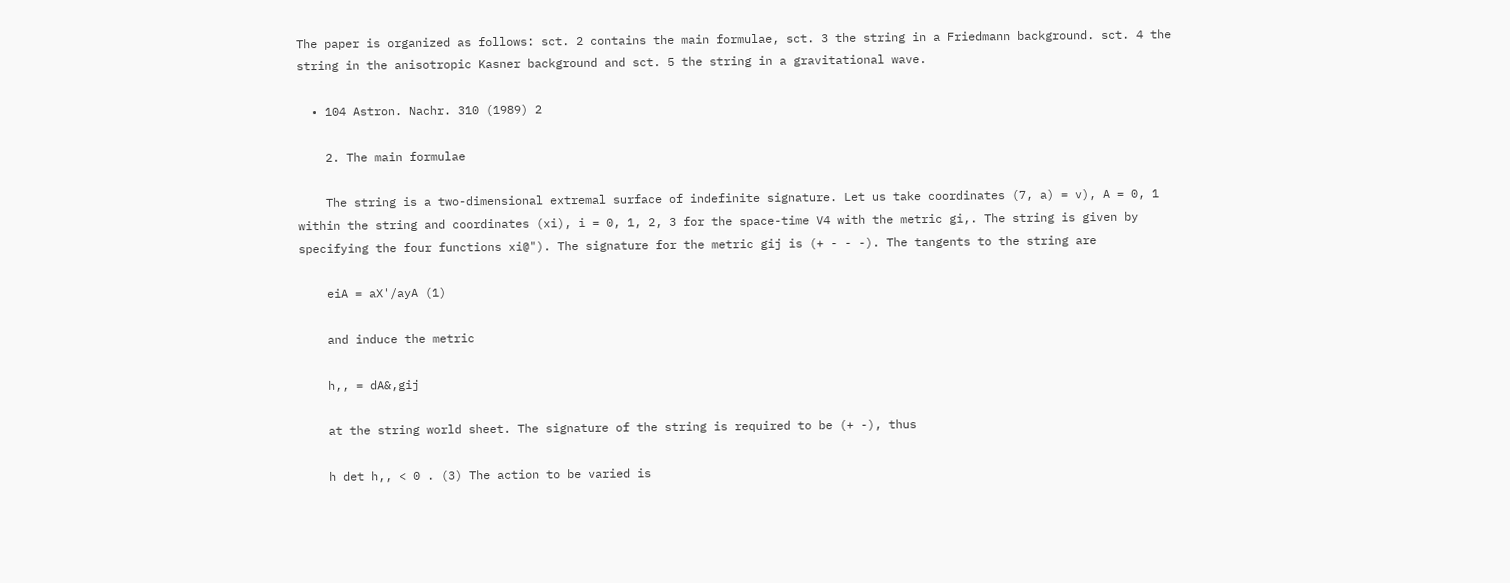The paper is organized as follows: sct. 2 contains the main formulae, sct. 3 the string in a Friedmann background. sct. 4 the string in the anisotropic Kasner background and sct. 5 the string in a gravitational wave.

  • 104 Astron. Nachr. 310 (1989) 2

    2. The main formulae

    The string is a two-dimensional extremal surface of indefinite signature. Let us take coordinates (7, a) = v), A = 0, 1 within the string and coordinates (xi), i = 0, 1, 2, 3 for the space-time V4 with the metric gi,. The string is given by specifying the four functions xi@"). The signature for the metric gij is (+ - - -). The tangents to the string are

    eiA = aX'/ayA (1)

    and induce the metric

    h,, = dA&,gij

    at the string world sheet. The signature of the string is required to be (+ -), thus

    h det h,, < 0 . (3) The action to be varied is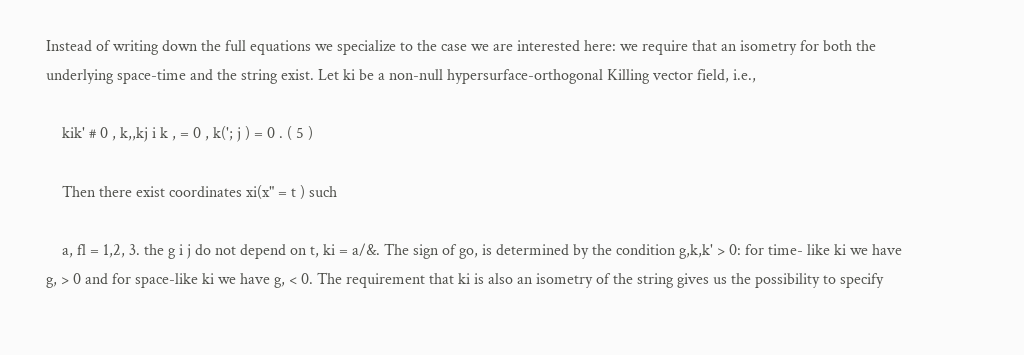Instead of writing down the full equations we specialize to the case we are interested here: we require that an isometry for both the underlying space-time and the string exist. Let ki be a non-null hypersurface-orthogonal Killing vector field, i.e.,

    kik' # 0 , k,,kj i k , = 0 , k('; j ) = 0 . ( 5 )

    Then there exist coordinates xi(x" = t ) such

    a, fl = 1,2, 3. the g i j do not depend on t, ki = a/&. The sign of go, is determined by the condition g,k,k' > 0: for time- like ki we have g, > 0 and for space-like ki we have g, < 0. The requirement that ki is also an isometry of the string gives us the possibility to specify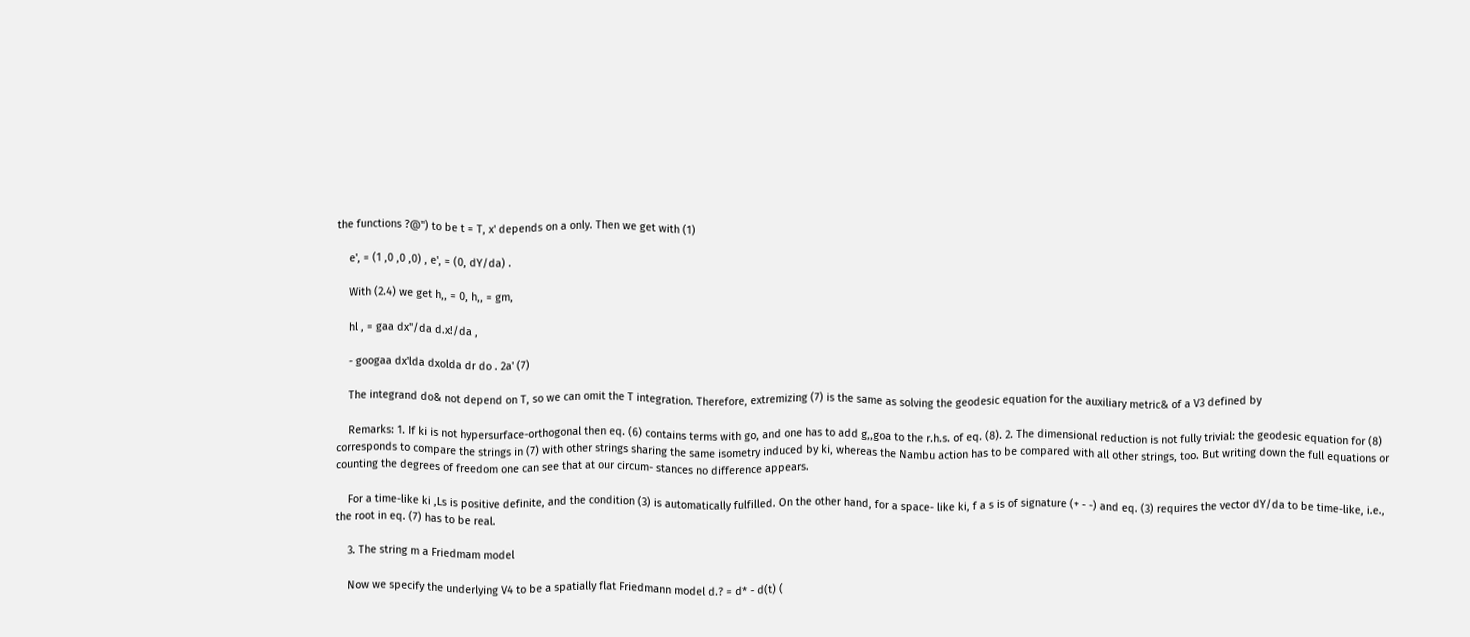the functions ?@") to be t = T, x' depends on a only. Then we get with (1)

    e', = (1 ,0 ,0 ,0) , e', = (0, dY/da) .

    With (2.4) we get h,, = 0, h,, = gm,

    hl , = gaa dx"/da d.x!/da ,

    - googaa dx'lda dxolda dr do . 2a' (7)

    The integrand do& not depend on T, so we can omit the T integration. Therefore, extremizing (7) is the same as solving the geodesic equation for the auxiliary metric& of a V3 defined by

    Remarks: 1. If ki is not hypersurface-orthogonal then eq. (6) contains terms with go, and one has to add g,,goa to the r.h.s. of eq. (8). 2. The dimensional reduction is not fully trivial: the geodesic equation for (8) corresponds to compare the strings in (7) with other strings sharing the same isometry induced by ki, whereas the Nambu action has to be compared with all other strings, too. But writing down the full equations or counting the degrees of freedom one can see that at our circum- stances no difference appears.

    For a time-like ki ,Ls is positive definite, and the condition (3) is automatically fulfilled. On the other hand, for a space- like ki, f a s is of signature (+ - -) and eq. (3) requires the vector dY/da to be time-like, i.e., the root in eq. (7) has to be real.

    3. The string m a Friedmam model

    Now we specify the underlying V4 to be a spatially flat Friedmann model d.? = d* - d(t) (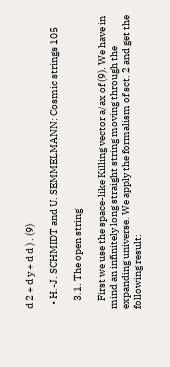d 2 + d y + d d ) . (9)

  • H.-J. SCHMIDT and U. SEMMELMANN: Cosmic strings 105

    3.1. The open string

    First we use the space-like Killing vector a/ax of (9). We have in mind an infinitely long straight string moving through the expanding universe. We apply the formalism of sct. 2 and get the following result: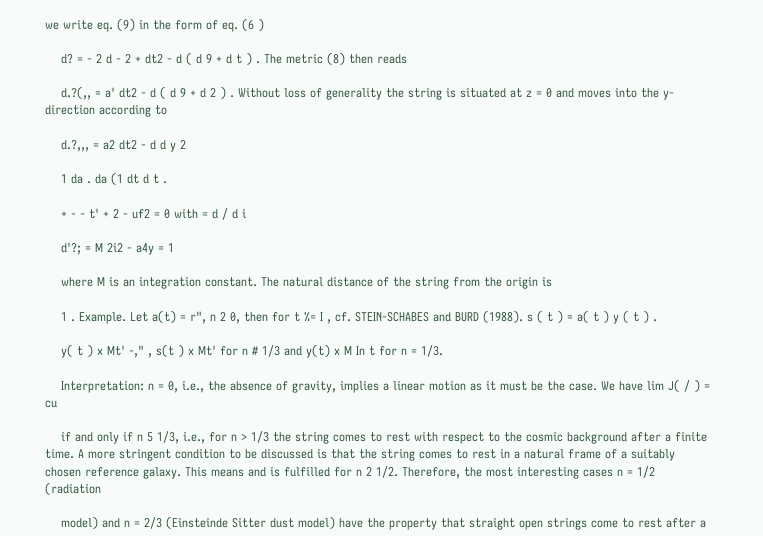we write eq. (9) in the form of eq. (6 )

    d? = - 2 d - 2 + dt2 - d ( d 9 + d t ) . The metric (8) then reads

    d.?(,, = a' dt2 - d ( d 9 + d 2 ) . Without loss of generality the string is situated at z = 0 and moves into the y-direction according to

    d.?,,, = a2 dt2 - d d y 2

    1 da . da (1 dt d t .

    + - - t' + 2 - uf2 = 0 with = d / d i

    d'?; = M 2i2 - a4y = 1

    where M is an integration constant. The natural distance of the string from the origin is

    1 . Example. Let a(t) = r", n 2 0, then for t %= I , cf. STEIN-SCHABES and BURD (1988). s ( t ) = a( t ) y ( t ) .

    y( t ) x Mt' -," , s(t ) x Mt' for n # 1/3 and y(t) x M In t for n = 1/3.

    Interpretation: n = 0, i.e., the absence of gravity, implies a linear motion as it must be the case. We have lim J( / ) = cu

    if and only if n 5 1/3, i.e., for n > 1/3 the string comes to rest with respect to the cosmic background after a finite time. A more stringent condition to be discussed is that the string comes to rest in a natural frame of a suitably chosen reference galaxy. This means and is fulfilled for n 2 1/2. Therefore, the most interesting cases n = 1/2 (radiation

    model) and n = 2/3 (Einsteinde Sitter dust model) have the property that straight open strings come to rest after a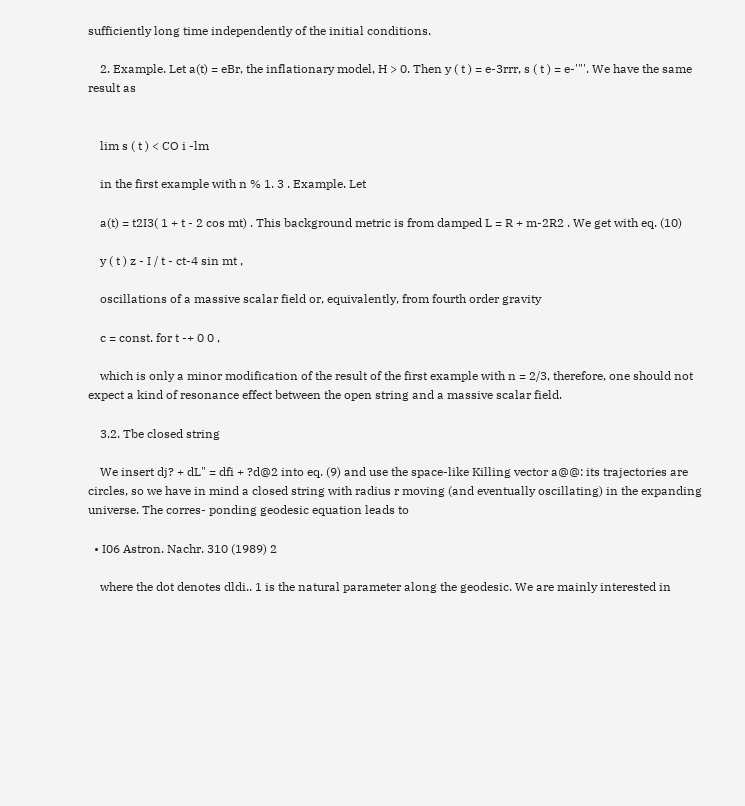sufficiently long time independently of the initial conditions.

    2. Example. Let a(t) = eBr, the inflationary model, H > 0. Then y ( t ) = e-3rrr, s ( t ) = e-'"'. We have the same result as


    lim s ( t ) < CO i -lm

    in the first example with n % 1. 3 . Example. Let

    a(t) = t2I3( 1 + t - 2 cos mt) . This background metric is from damped L = R + m-2R2 . We get with eq. (10)

    y ( t ) z - I / t - ct-4 sin mt ,

    oscillations of a massive scalar field or, equivalently, from fourth order gravity

    c = const. for t -+ 0 0 ,

    which is only a minor modification of the result of the first example with n = 2/3, therefore, one should not expect a kind of resonance effect between the open string and a massive scalar field.

    3.2. Tbe closed string

    We insert dj? + dL" = dfi + ?d@2 into eq. (9) and use the space-like Killing vector a@@: its trajectories are circles, so we have in mind a closed string with radius r moving (and eventually oscillating) in the expanding universe. The corres- ponding geodesic equation leads to

  • I06 Astron. Nachr. 310 (1989) 2

    where the dot denotes dldi.. 1 is the natural parameter along the geodesic. We are mainly interested in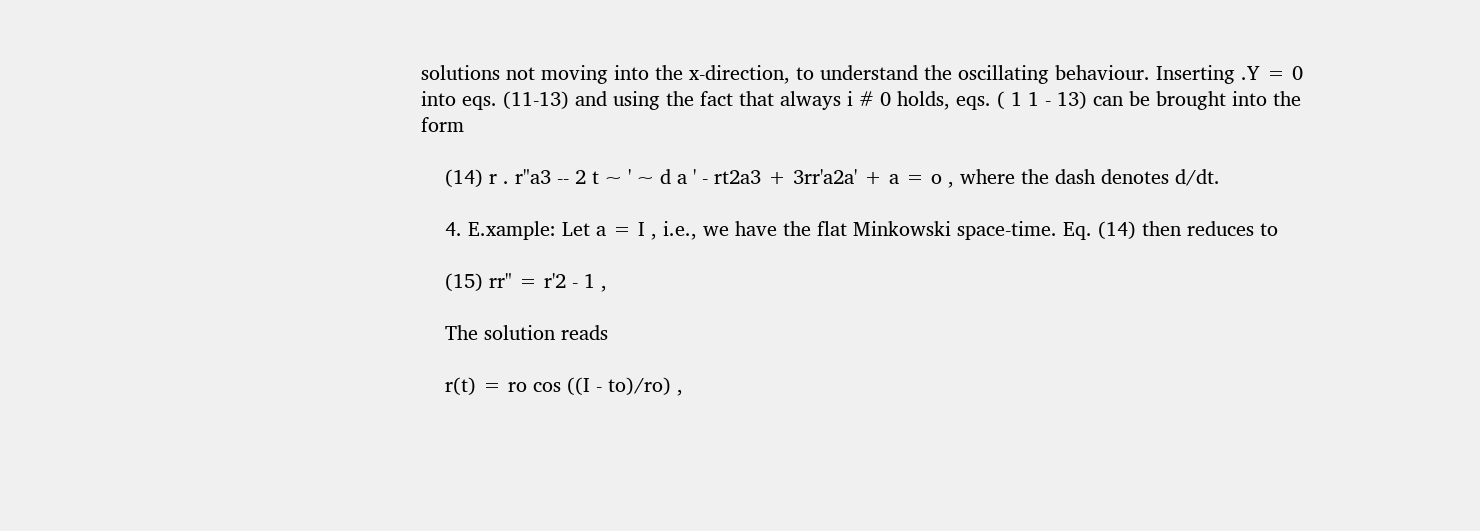solutions not moving into the x-direction, to understand the oscillating behaviour. Inserting .Y = 0 into eqs. (11-13) and using the fact that always i # 0 holds, eqs. ( 1 1 - 13) can be brought into the form

    (14) r . r"a3 -- 2 t ~ ' ~ d a ' - rt2a3 + 3rr'a2a' + a = o , where the dash denotes d/dt.

    4. E.xample: Let a = I , i.e., we have the flat Minkowski space-time. Eq. (14) then reduces to

    (15) rr" = r'2 - 1 ,

    The solution reads

    r(t) = ro cos ((I - to)/ro) ,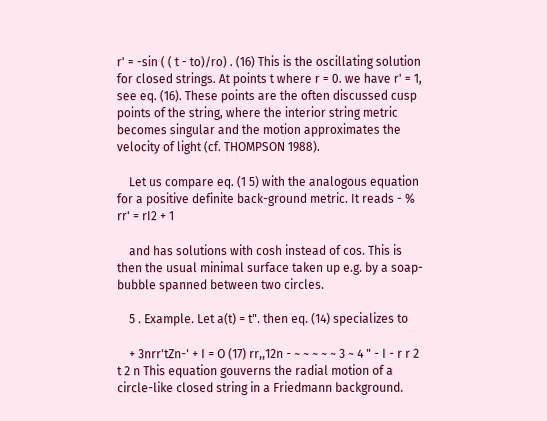r' = -sin ( ( t - to)/ro) . (16) This is the oscillating solution for closed strings. At points t where r = 0. we have r' = 1, see eq. (16). These points are the often discussed cusp points of the string, where the interior string metric becomes singular and the motion approximates the velocity of light (cf. THOMPSON 1988).

    Let us compare eq. (1 5) with the analogous equation for a positive definite back-ground metric. It reads - % rr' = rI2 + 1

    and has solutions with cosh instead of cos. This is then the usual minimal surface taken up e.g. by a soap-bubble spanned between two circles.

    5 . Example. Let a(t) = t". then eq. (14) specializes to

    + 3nrr'tZn-' + I = O (17) rr,,12n - ~ ~ ~ ~ ~ 3 ~ 4 " - I - r r 2 t 2 n This equation gouverns the radial motion of a circle-like closed string in a Friedmann background.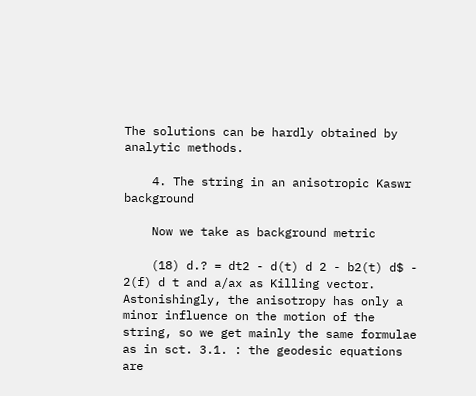The solutions can be hardly obtained by analytic methods.

    4. The string in an anisotropic Kaswr background

    Now we take as background metric

    (18) d.? = dt2 - d(t) d 2 - b2(t) d$ - 2(f) d t and a/ax as Killing vector. Astonishingly, the anisotropy has only a minor influence on the motion of the string, so we get mainly the same formulae as in sct. 3.1. : the geodesic equations are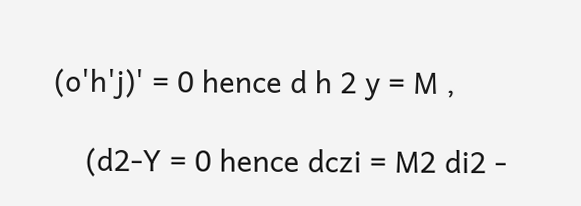(o'h'j)' = 0 hence d h 2 y = M ,

    (d2-Y = 0 hence dczi = M2 di2 -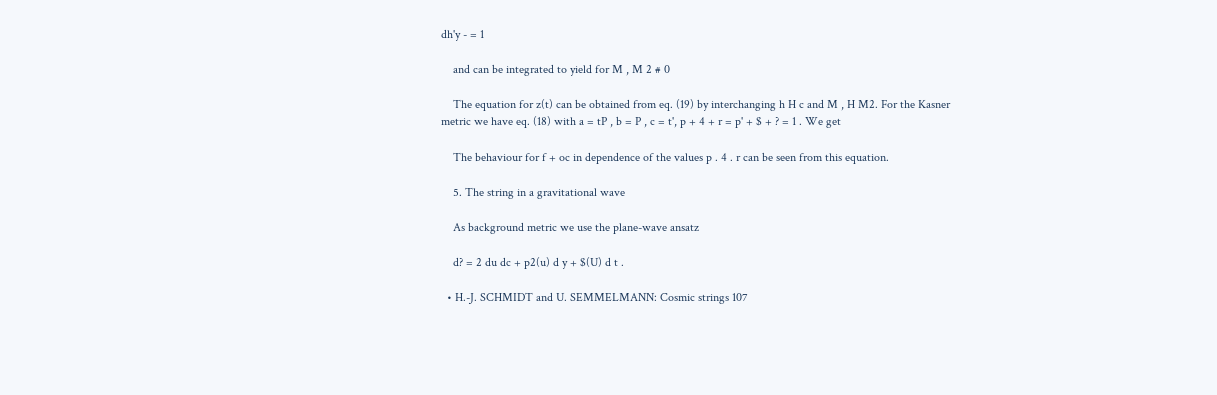dh'y - = 1

    and can be integrated to yield for M , M 2 # 0

    The equation for z(t) can be obtained from eq. (19) by interchanging h H c and M , H M2. For the Kasner metric we have eq. (18) with a = tP , b = P , c = t', p + 4 + r = p' + $ + ? = 1 . We get

    The behaviour for f + oc in dependence of the values p . 4 . r can be seen from this equation.

    5. The string in a gravitational wave

    As background metric we use the plane-wave ansatz

    d? = 2 du dc + p2(u) d y + $(U) d t .

  • H.-J. SCHMIDT and U. SEMMELMANN: Cosmic strings 107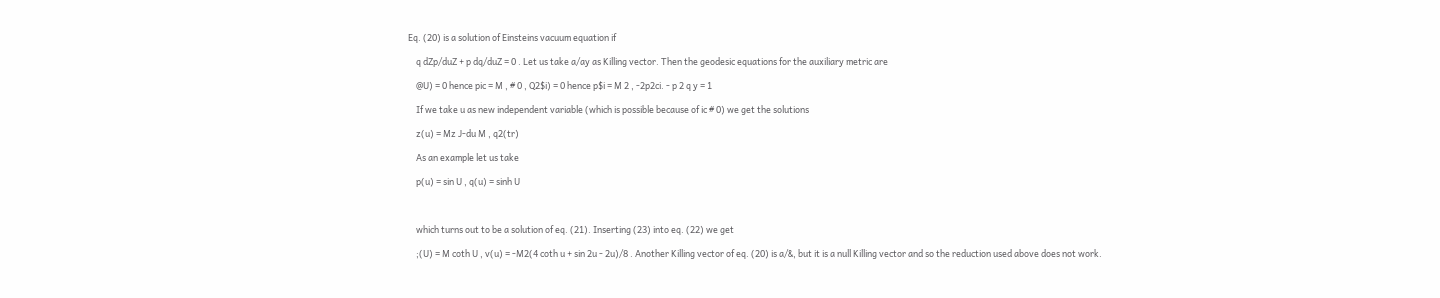Eq. (20) is a solution of Einsteins vacuum equation if

    q dZp/duZ + p dq/duZ = 0 . Let us take a/ay as Killing vector. Then the geodesic equations for the auxiliary metric are

    @U) = 0 hence pic = M , # 0 , Q2$i) = 0 hence p$i = M 2 , -2p2ci. - p 2 q y = 1

    If we take u as new independent variable (which is possible because of ic # 0) we get the solutions

    z(u) = Mz J-du M , q2(tr)

    As an example let us take

    p(u) = sin U , q(u) = sinh U



    which turns out to be a solution of eq. (21). Inserting (23) into eq. (22) we get

    ;(U) = M coth U , v(u) = -M2(4 coth u + sin 2u - 2u)/8 . Another Killing vector of eq. (20) is a/&, but it is a null Killing vector and so the reduction used above does not work.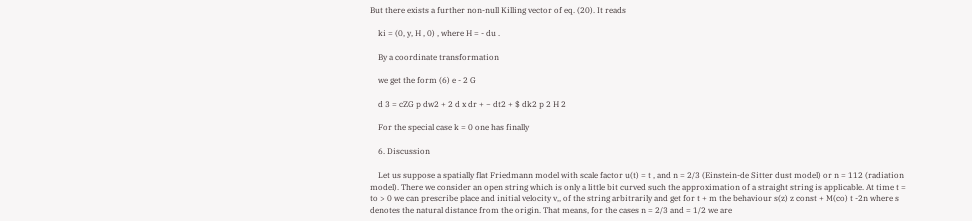But there exists a further non-null Killing vector of eq. (20). It reads

    ki = (0, y, H , 0) , where H = - du .

    By a coordinate transformation

    we get the form (6) e - 2 G

    d 3 = cZG p dw2 + 2 d x dr + ~ dt2 + $ dk2 p 2 H 2

    For the special case k = 0 one has finally

    6. Discussion

    Let us suppose a spatially flat Friedmann model with scale factor u(t) = t , and n = 2/3 (Einstein-de Sitter dust model) or n = 112 (radiation model). There we consider an open string which is only a little bit curved such the approximation of a straight string is applicable. At time t = to > 0 we can prescribe place and initial velocity v,, of the string arbitrarily and get for t + m the behaviour s(z) z const + M(co) t -2n where s denotes the natural distance from the origin. That means, for the cases n = 2/3 and = 1/2 we are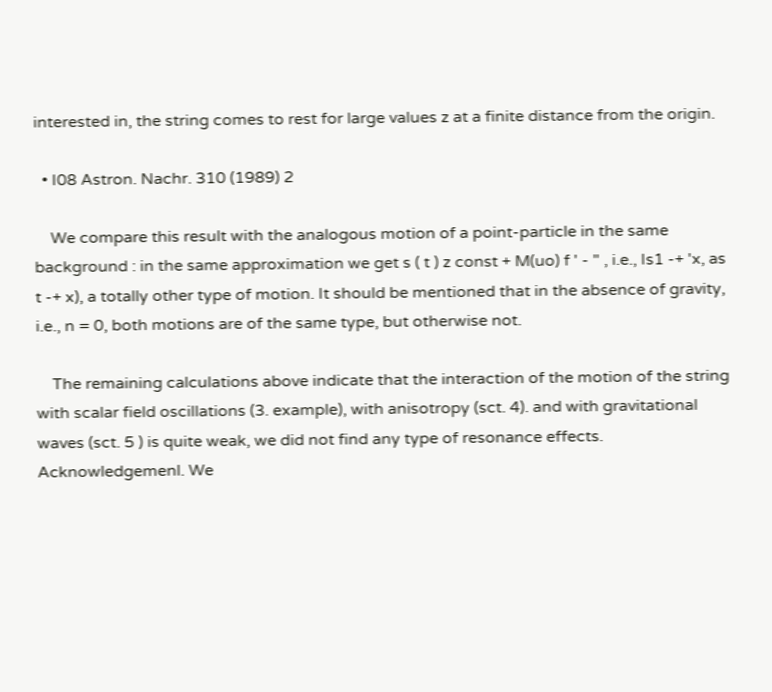interested in, the string comes to rest for large values z at a finite distance from the origin.

  • I08 Astron. Nachr. 310 (1989) 2

    We compare this result with the analogous motion of a point-particle in the same background : in the same approximation we get s ( t ) z const + M(uo) f ' - " , i.e., Is1 -+ 'x, as t -+ x), a totally other type of motion. It should be mentioned that in the absence of gravity, i.e., n = 0, both motions are of the same type, but otherwise not.

    The remaining calculations above indicate that the interaction of the motion of the string with scalar field oscillations (3. example), with anisotropy (sct. 4). and with gravitational waves (sct. 5 ) is quite weak, we did not find any type of resonance effects. Acknowledgemenl. We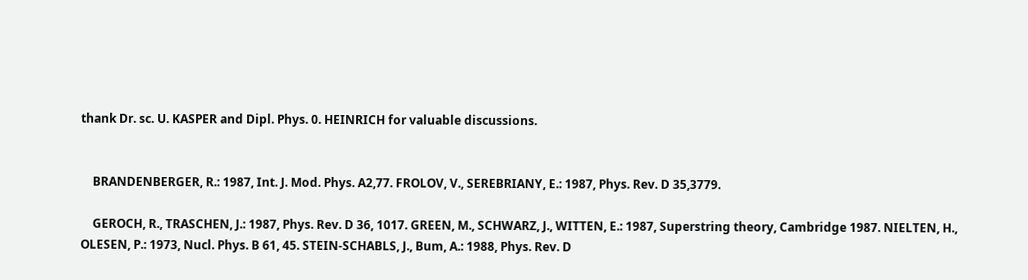thank Dr. sc. U. KASPER and Dipl. Phys. 0. HEINRICH for valuable discussions.


    BRANDENBERGER, R.: 1987, Int. J. Mod. Phys. A2,77. FROLOV, V., SEREBRIANY, E.: 1987, Phys. Rev. D 35,3779.

    GEROCH, R., TRASCHEN, J.: 1987, Phys. Rev. D 36, 1017. GREEN, M., SCHWARZ, J., WITTEN, E.: 1987, Superstring theory, Cambridge 1987. NIELTEN, H., OLESEN, P.: 1973, Nucl. Phys. B 61, 45. STEIN-SCHABLS, J., Bum, A.: 1988, Phys. Rev. D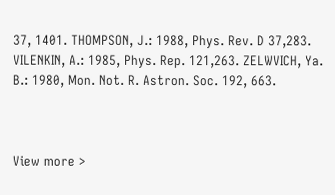37, 1401. THOMPSON, J.: 1988, Phys. Rev. D 37,283. VILENKIN, A.: 1985, Phys. Rep. 121,263. ZELWVICH, Ya. B.: 1980, Mon. Not. R. Astron. Soc. 192, 663.



View more >